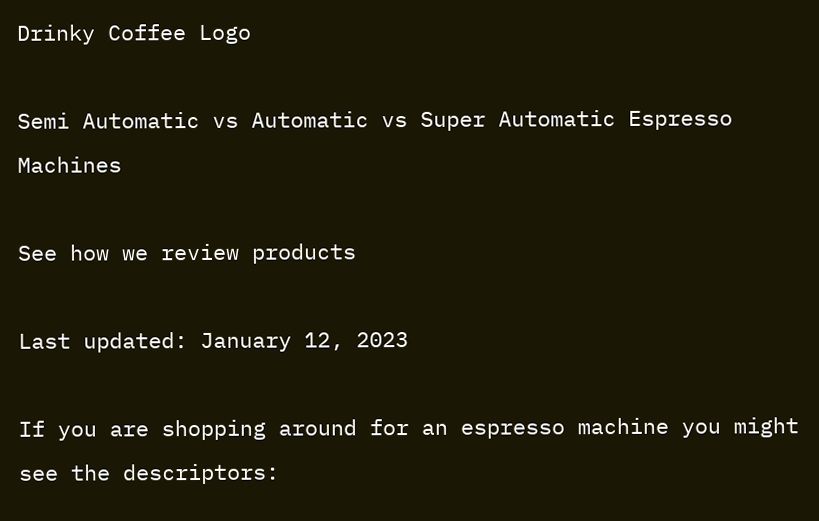Drinky Coffee Logo

Semi Automatic vs Automatic vs Super Automatic Espresso Machines

See how we review products

Last updated: January 12, 2023

If you are shopping around for an espresso machine you might see the descriptors: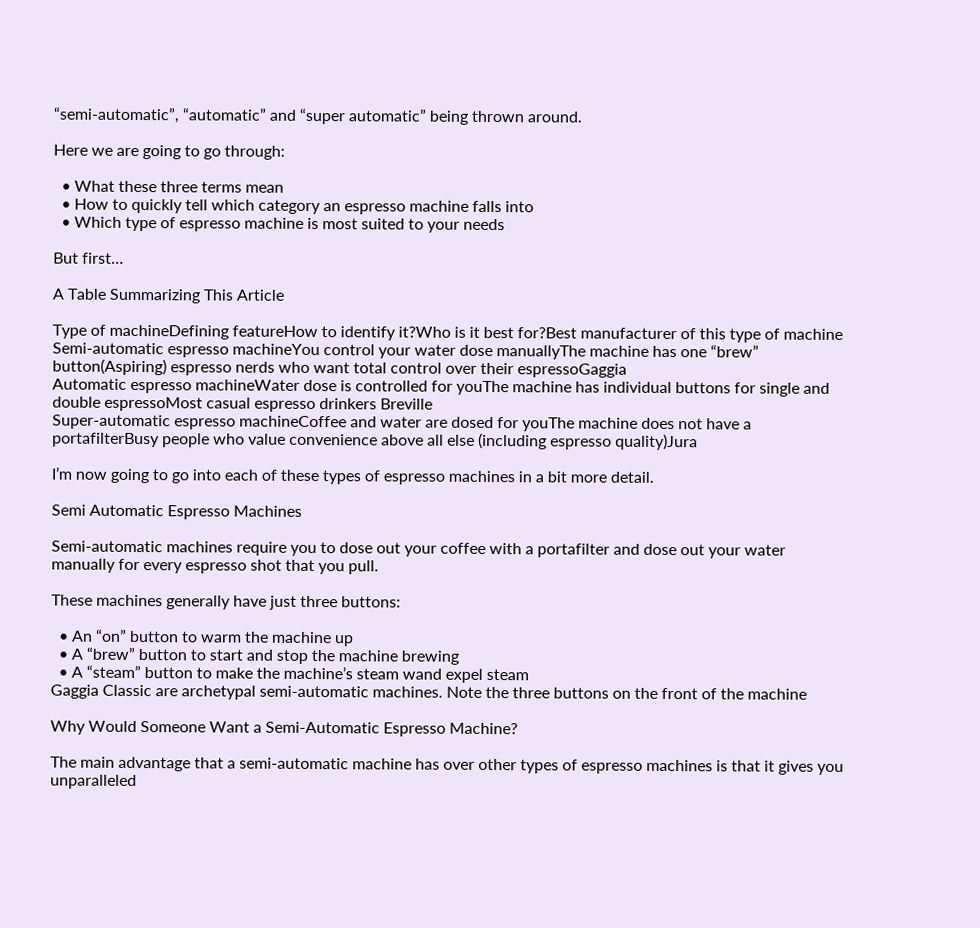“semi-automatic”, “automatic” and “super automatic” being thrown around.

Here we are going to go through:

  • What these three terms mean
  • How to quickly tell which category an espresso machine falls into
  • Which type of espresso machine is most suited to your needs

But first…

A Table Summarizing This Article

Type of machineDefining featureHow to identify it?Who is it best for?Best manufacturer of this type of machine
Semi-automatic espresso machineYou control your water dose manuallyThe machine has one “brew” button(Aspiring) espresso nerds who want total control over their espressoGaggia
Automatic espresso machineWater dose is controlled for youThe machine has individual buttons for single and double espressoMost casual espresso drinkers Breville
Super-automatic espresso machineCoffee and water are dosed for youThe machine does not have a portafilterBusy people who value convenience above all else (including espresso quality)Jura

I’m now going to go into each of these types of espresso machines in a bit more detail.

Semi Automatic Espresso Machines

Semi-automatic machines require you to dose out your coffee with a portafilter and dose out your water manually for every espresso shot that you pull.

These machines generally have just three buttons:

  • An “on” button to warm the machine up
  • A “brew” button to start and stop the machine brewing
  • A “steam” button to make the machine’s steam wand expel steam
Gaggia Classic are archetypal semi-automatic machines. Note the three buttons on the front of the machine

Why Would Someone Want a Semi-Automatic Espresso Machine?

The main advantage that a semi-automatic machine has over other types of espresso machines is that it gives you unparalleled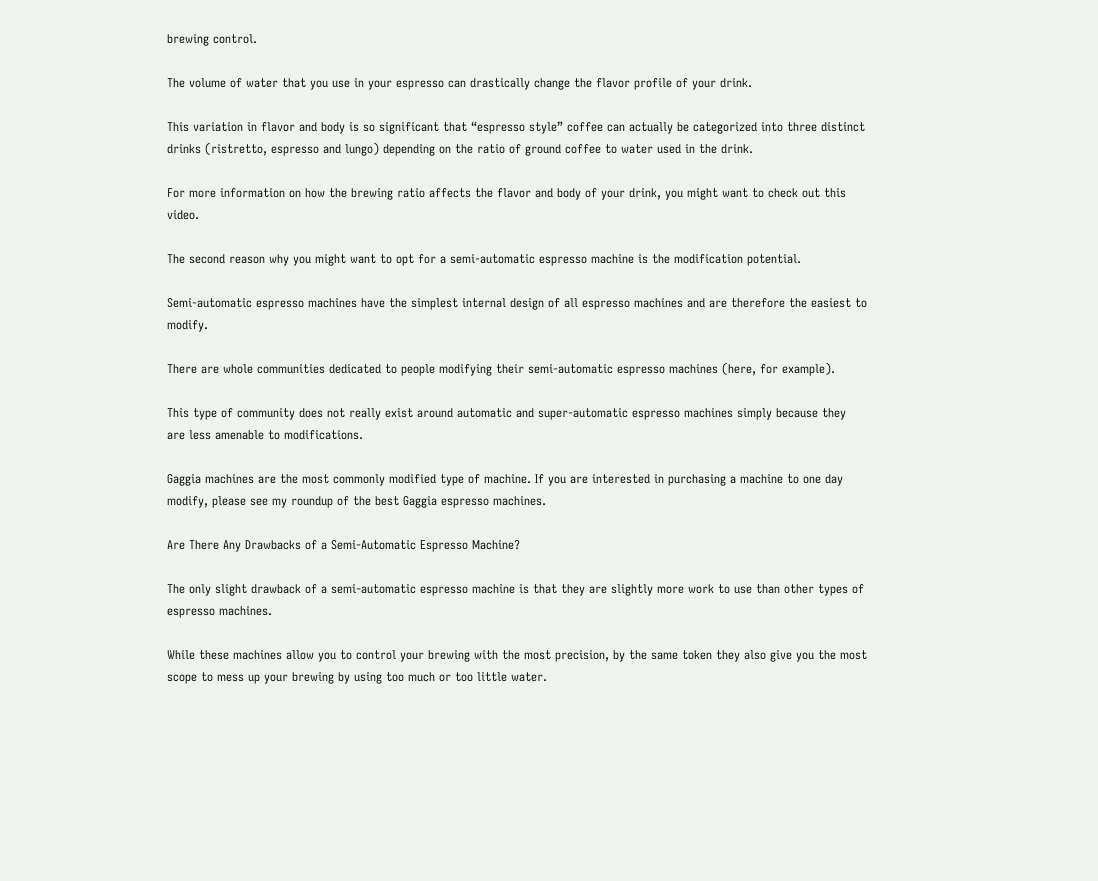brewing control.

The volume of water that you use in your espresso can drastically change the flavor profile of your drink.

This variation in flavor and body is so significant that “espresso style” coffee can actually be categorized into three distinct drinks (ristretto, espresso and lungo) depending on the ratio of ground coffee to water used in the drink.

For more information on how the brewing ratio affects the flavor and body of your drink, you might want to check out this video.

The second reason why you might want to opt for a semi-automatic espresso machine is the modification potential.

Semi-automatic espresso machines have the simplest internal design of all espresso machines and are therefore the easiest to modify.

There are whole communities dedicated to people modifying their semi-automatic espresso machines (here, for example).

This type of community does not really exist around automatic and super-automatic espresso machines simply because they are less amenable to modifications.

Gaggia machines are the most commonly modified type of machine. If you are interested in purchasing a machine to one day modify, please see my roundup of the best Gaggia espresso machines.

Are There Any Drawbacks of a Semi-Automatic Espresso Machine?

The only slight drawback of a semi-automatic espresso machine is that they are slightly more work to use than other types of espresso machines.

While these machines allow you to control your brewing with the most precision, by the same token they also give you the most scope to mess up your brewing by using too much or too little water.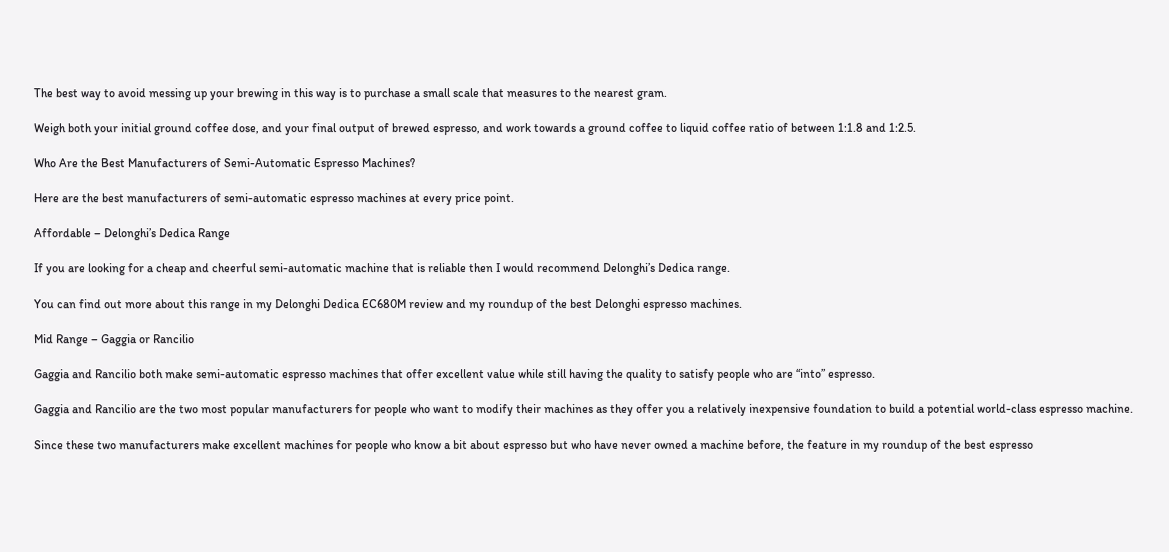The best way to avoid messing up your brewing in this way is to purchase a small scale that measures to the nearest gram.

Weigh both your initial ground coffee dose, and your final output of brewed espresso, and work towards a ground coffee to liquid coffee ratio of between 1:1.8 and 1:2.5.

Who Are the Best Manufacturers of Semi-Automatic Espresso Machines?

Here are the best manufacturers of semi-automatic espresso machines at every price point.

Affordable – Delonghi’s Dedica Range

If you are looking for a cheap and cheerful semi-automatic machine that is reliable then I would recommend Delonghi’s Dedica range.

You can find out more about this range in my Delonghi Dedica EC680M review and my roundup of the best Delonghi espresso machines.

Mid Range – Gaggia or Rancilio

Gaggia and Rancilio both make semi-automatic espresso machines that offer excellent value while still having the quality to satisfy people who are “into” espresso.

Gaggia and Rancilio are the two most popular manufacturers for people who want to modify their machines as they offer you a relatively inexpensive foundation to build a potential world-class espresso machine.

Since these two manufacturers make excellent machines for people who know a bit about espresso but who have never owned a machine before, the feature in my roundup of the best espresso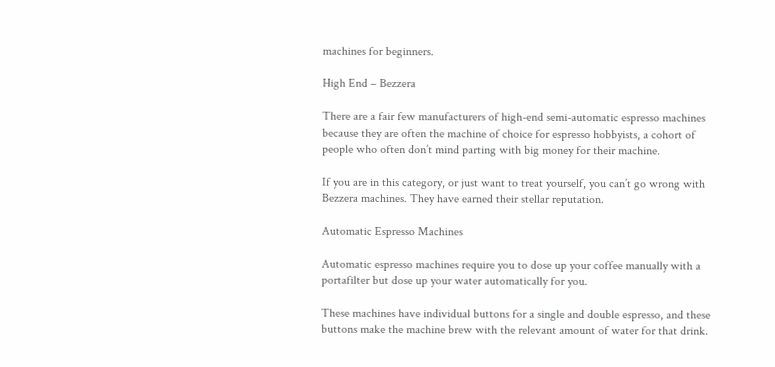machines for beginners.

High End – Bezzera

There are a fair few manufacturers of high-end semi-automatic espresso machines because they are often the machine of choice for espresso hobbyists, a cohort of people who often don’t mind parting with big money for their machine.

If you are in this category, or just want to treat yourself, you can’t go wrong with Bezzera machines. They have earned their stellar reputation.

Automatic Espresso Machines

Automatic espresso machines require you to dose up your coffee manually with a portafilter but dose up your water automatically for you.

These machines have individual buttons for a single and double espresso, and these buttons make the machine brew with the relevant amount of water for that drink.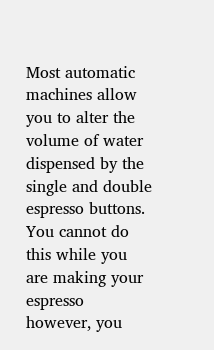Most automatic machines allow you to alter the volume of water dispensed by the single and double espresso buttons. You cannot do this while you are making your espresso however, you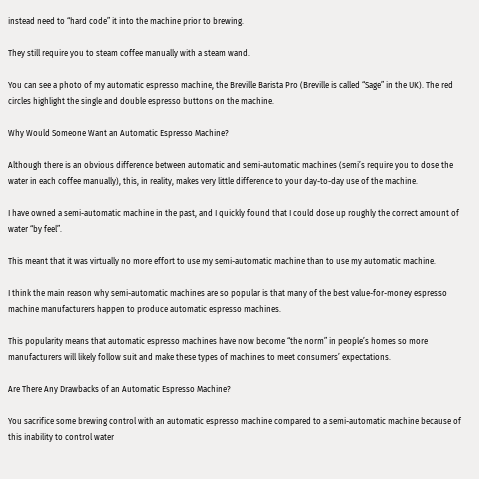instead need to “hard code” it into the machine prior to brewing.

They still require you to steam coffee manually with a steam wand.

You can see a photo of my automatic espresso machine, the Breville Barista Pro (Breville is called “Sage” in the UK). The red circles highlight the single and double espresso buttons on the machine.

Why Would Someone Want an Automatic Espresso Machine?

Although there is an obvious difference between automatic and semi-automatic machines (semi’s require you to dose the water in each coffee manually), this, in reality, makes very little difference to your day-to-day use of the machine.

I have owned a semi-automatic machine in the past, and I quickly found that I could dose up roughly the correct amount of water “by feel”.

This meant that it was virtually no more effort to use my semi-automatic machine than to use my automatic machine.

I think the main reason why semi-automatic machines are so popular is that many of the best value-for-money espresso machine manufacturers happen to produce automatic espresso machines.

This popularity means that automatic espresso machines have now become “the norm” in people’s homes so more manufacturers will likely follow suit and make these types of machines to meet consumers’ expectations.

Are There Any Drawbacks of an Automatic Espresso Machine?

You sacrifice some brewing control with an automatic espresso machine compared to a semi-automatic machine because of this inability to control water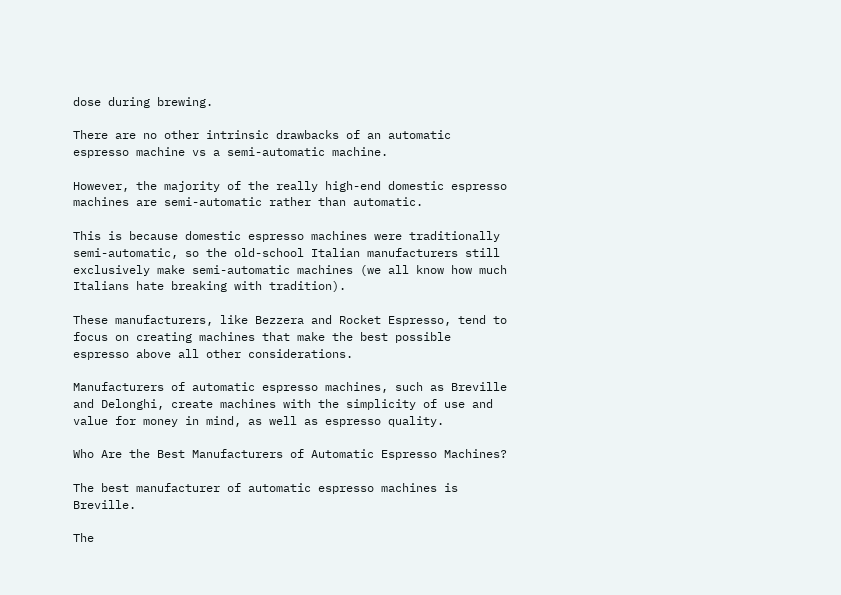dose during brewing.

There are no other intrinsic drawbacks of an automatic espresso machine vs a semi-automatic machine.

However, the majority of the really high-end domestic espresso machines are semi-automatic rather than automatic.

This is because domestic espresso machines were traditionally semi-automatic, so the old-school Italian manufacturers still exclusively make semi-automatic machines (we all know how much Italians hate breaking with tradition).

These manufacturers, like Bezzera and Rocket Espresso, tend to focus on creating machines that make the best possible espresso above all other considerations.

Manufacturers of automatic espresso machines, such as Breville and Delonghi, create machines with the simplicity of use and value for money in mind, as well as espresso quality.

Who Are the Best Manufacturers of Automatic Espresso Machines?

The best manufacturer of automatic espresso machines is Breville.

The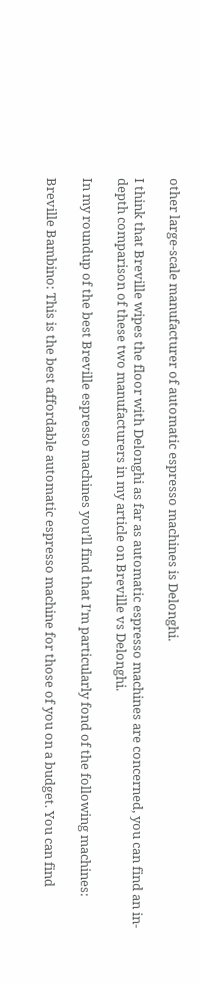other large-scale manufacturer of automatic espresso machines is Delonghi.

I think that Breville wipes the floor with Delonghi as far as automatic espresso machines are concerned, you can find an in-depth comparison of these two manufacturers in my article on Breville vs Delonghi.

In my roundup of the best Breville espresso machines you’ll find that I’m particularly fond of the following machines:

Breville Bambino: This is the best affordable automatic espresso machine for those of you on a budget. You can find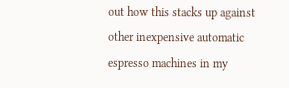out how this stacks up against other inexpensive automatic espresso machines in my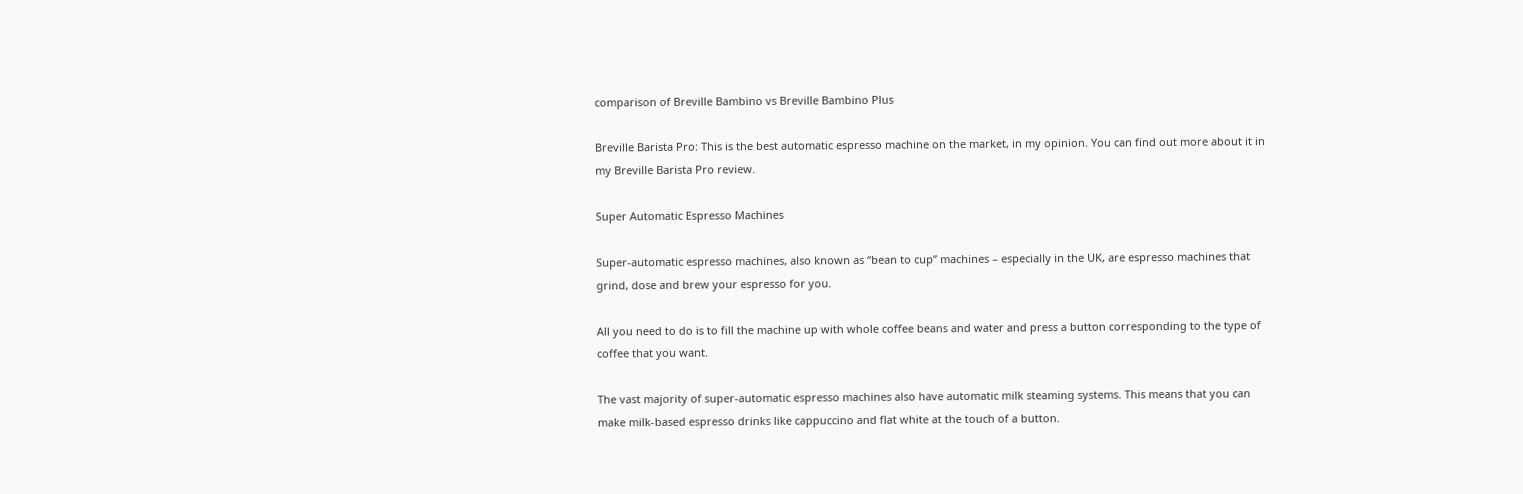comparison of Breville Bambino vs Breville Bambino Plus

Breville Barista Pro: This is the best automatic espresso machine on the market, in my opinion. You can find out more about it in my Breville Barista Pro review.

Super Automatic Espresso Machines

Super-automatic espresso machines, also known as “bean to cup” machines – especially in the UK, are espresso machines that grind, dose and brew your espresso for you.

All you need to do is to fill the machine up with whole coffee beans and water and press a button corresponding to the type of coffee that you want.

The vast majority of super-automatic espresso machines also have automatic milk steaming systems. This means that you can make milk-based espresso drinks like cappuccino and flat white at the touch of a button.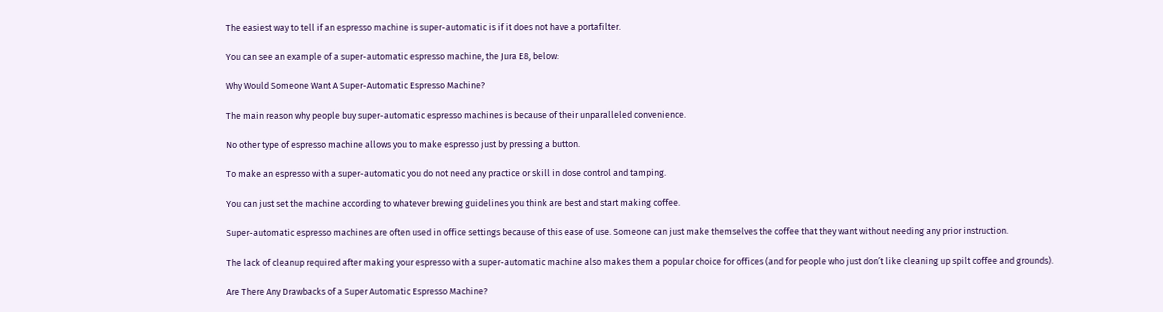The easiest way to tell if an espresso machine is super-automatic is if it does not have a portafilter.

You can see an example of a super-automatic espresso machine, the Jura E8, below:

Why Would Someone Want A Super-Automatic Espresso Machine?

The main reason why people buy super-automatic espresso machines is because of their unparalleled convenience.

No other type of espresso machine allows you to make espresso just by pressing a button.

To make an espresso with a super-automatic you do not need any practice or skill in dose control and tamping.

You can just set the machine according to whatever brewing guidelines you think are best and start making coffee.

Super-automatic espresso machines are often used in office settings because of this ease of use. Someone can just make themselves the coffee that they want without needing any prior instruction.

The lack of cleanup required after making your espresso with a super-automatic machine also makes them a popular choice for offices (and for people who just don’t like cleaning up spilt coffee and grounds).

Are There Any Drawbacks of a Super Automatic Espresso Machine?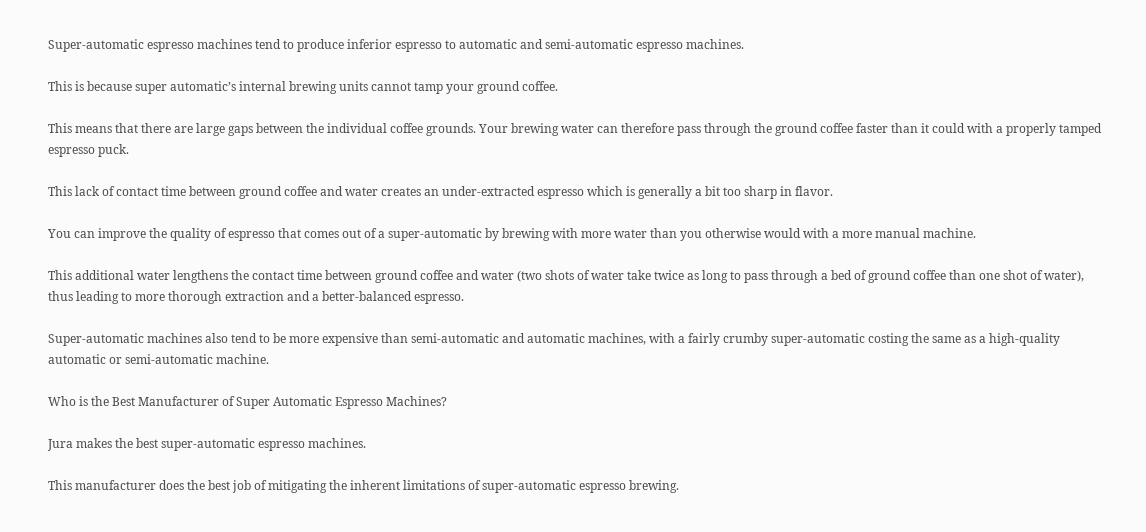Super-automatic espresso machines tend to produce inferior espresso to automatic and semi-automatic espresso machines.

This is because super automatic’s internal brewing units cannot tamp your ground coffee.

This means that there are large gaps between the individual coffee grounds. Your brewing water can therefore pass through the ground coffee faster than it could with a properly tamped espresso puck.

This lack of contact time between ground coffee and water creates an under-extracted espresso which is generally a bit too sharp in flavor.

You can improve the quality of espresso that comes out of a super-automatic by brewing with more water than you otherwise would with a more manual machine.

This additional water lengthens the contact time between ground coffee and water (two shots of water take twice as long to pass through a bed of ground coffee than one shot of water), thus leading to more thorough extraction and a better-balanced espresso.

Super-automatic machines also tend to be more expensive than semi-automatic and automatic machines, with a fairly crumby super-automatic costing the same as a high-quality automatic or semi-automatic machine.

Who is the Best Manufacturer of Super Automatic Espresso Machines?

Jura makes the best super-automatic espresso machines.

This manufacturer does the best job of mitigating the inherent limitations of super-automatic espresso brewing.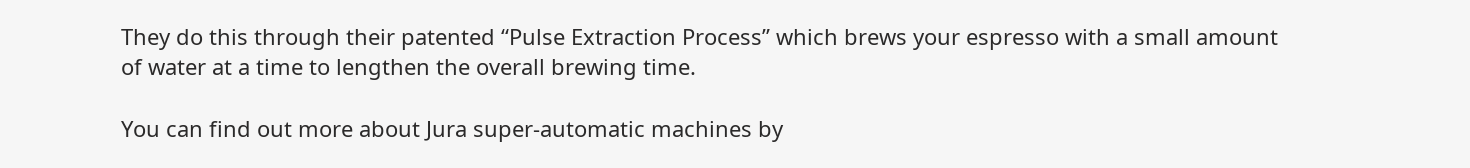They do this through their patented “Pulse Extraction Process” which brews your espresso with a small amount of water at a time to lengthen the overall brewing time.

You can find out more about Jura super-automatic machines by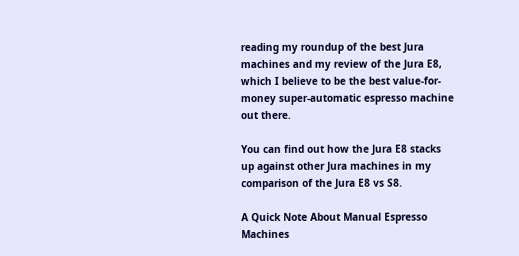reading my roundup of the best Jura machines and my review of the Jura E8, which I believe to be the best value-for-money super-automatic espresso machine out there.

You can find out how the Jura E8 stacks up against other Jura machines in my comparison of the Jura E8 vs S8.

A Quick Note About Manual Espresso Machines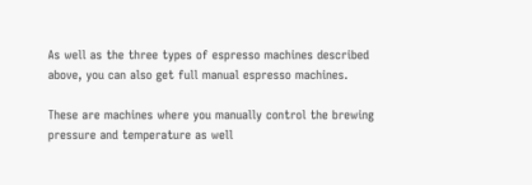As well as the three types of espresso machines described above, you can also get full manual espresso machines.

These are machines where you manually control the brewing pressure and temperature as well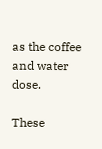as the coffee and water dose.

These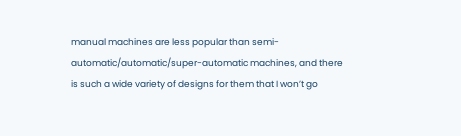manual machines are less popular than semi-automatic/automatic/super-automatic machines, and there is such a wide variety of designs for them that I won’t go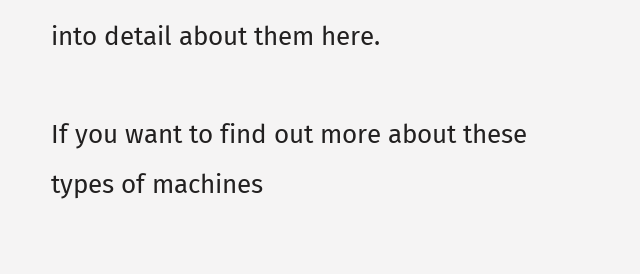into detail about them here.

If you want to find out more about these types of machines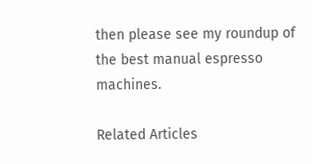then please see my roundup of the best manual espresso machines.

Related Articles